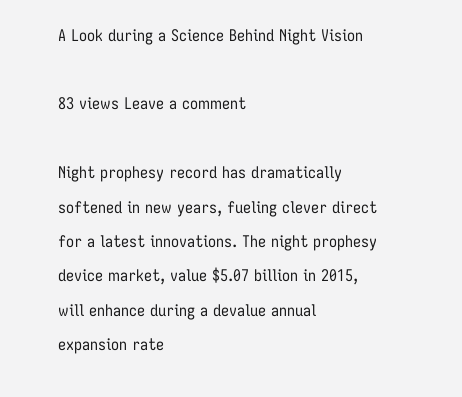A Look during a Science Behind Night Vision

83 views Leave a comment

Night prophesy record has dramatically softened in new years, fueling clever direct for a latest innovations. The night prophesy device market, value $5.07 billion in 2015, will enhance during a devalue annual expansion rate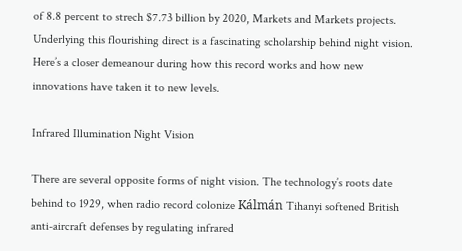of 8.8 percent to strech $7.73 billion by 2020, Markets and Markets projects. Underlying this flourishing direct is a fascinating scholarship behind night vision. Here’s a closer demeanour during how this record works and how new innovations have taken it to new levels.

Infrared Illumination Night Vision

There are several opposite forms of night vision. The technology’s roots date behind to 1929, when radio record colonize Kálmán Tihanyi softened British anti-aircraft defenses by regulating infrared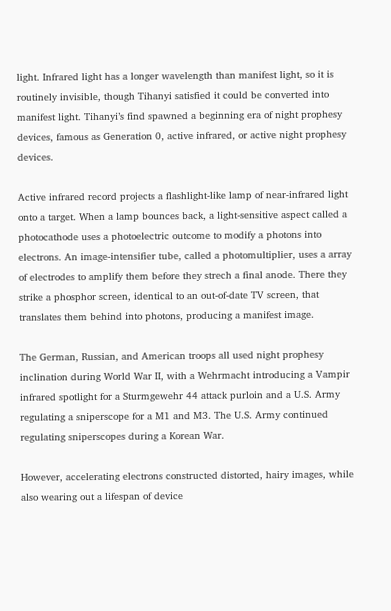light. Infrared light has a longer wavelength than manifest light, so it is routinely invisible, though Tihanyi satisfied it could be converted into manifest light. Tihanyi’s find spawned a beginning era of night prophesy devices, famous as Generation 0, active infrared, or active night prophesy devices.

Active infrared record projects a flashlight-like lamp of near-infrared light onto a target. When a lamp bounces back, a light-sensitive aspect called a photocathode uses a photoelectric outcome to modify a photons into electrons. An image-intensifier tube, called a photomultiplier, uses a array of electrodes to amplify them before they strech a final anode. There they strike a phosphor screen, identical to an out-of-date TV screen, that translates them behind into photons, producing a manifest image.

The German, Russian, and American troops all used night prophesy inclination during World War II, with a Wehrmacht introducing a Vampir infrared spotlight for a Sturmgewehr 44 attack purloin and a U.S. Army regulating a sniperscope for a M1 and M3. The U.S. Army continued regulating sniperscopes during a Korean War.

However, accelerating electrons constructed distorted, hairy images, while also wearing out a lifespan of device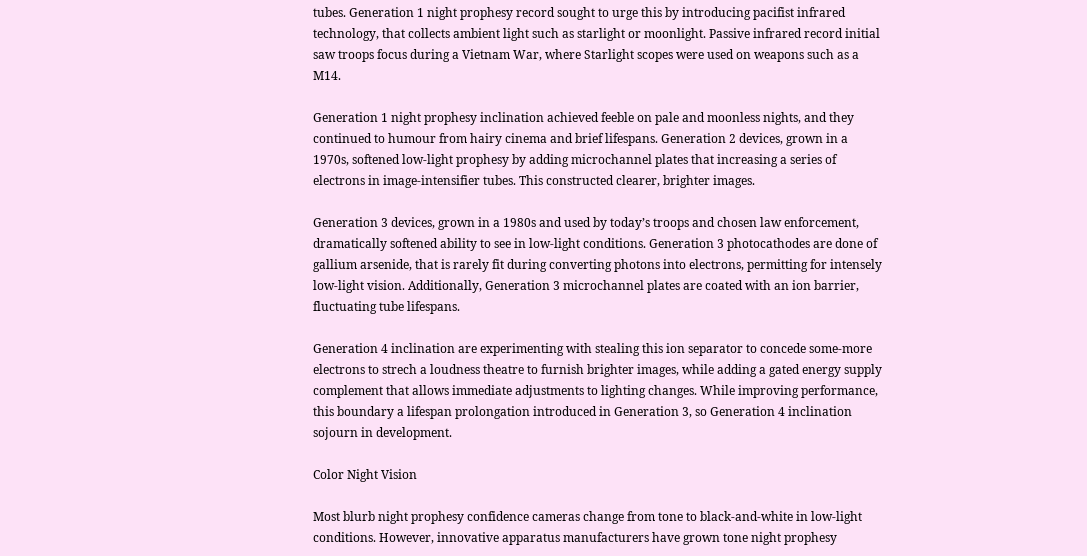tubes. Generation 1 night prophesy record sought to urge this by introducing pacifist infrared technology, that collects ambient light such as starlight or moonlight. Passive infrared record initial saw troops focus during a Vietnam War, where Starlight scopes were used on weapons such as a M14.

Generation 1 night prophesy inclination achieved feeble on pale and moonless nights, and they continued to humour from hairy cinema and brief lifespans. Generation 2 devices, grown in a 1970s, softened low-light prophesy by adding microchannel plates that increasing a series of electrons in image-intensifier tubes. This constructed clearer, brighter images.

Generation 3 devices, grown in a 1980s and used by today’s troops and chosen law enforcement, dramatically softened ability to see in low-light conditions. Generation 3 photocathodes are done of gallium arsenide, that is rarely fit during converting photons into electrons, permitting for intensely low-light vision. Additionally, Generation 3 microchannel plates are coated with an ion barrier, fluctuating tube lifespans.

Generation 4 inclination are experimenting with stealing this ion separator to concede some-more electrons to strech a loudness theatre to furnish brighter images, while adding a gated energy supply complement that allows immediate adjustments to lighting changes. While improving performance, this boundary a lifespan prolongation introduced in Generation 3, so Generation 4 inclination sojourn in development.

Color Night Vision

Most blurb night prophesy confidence cameras change from tone to black-and-white in low-light conditions. However, innovative apparatus manufacturers have grown tone night prophesy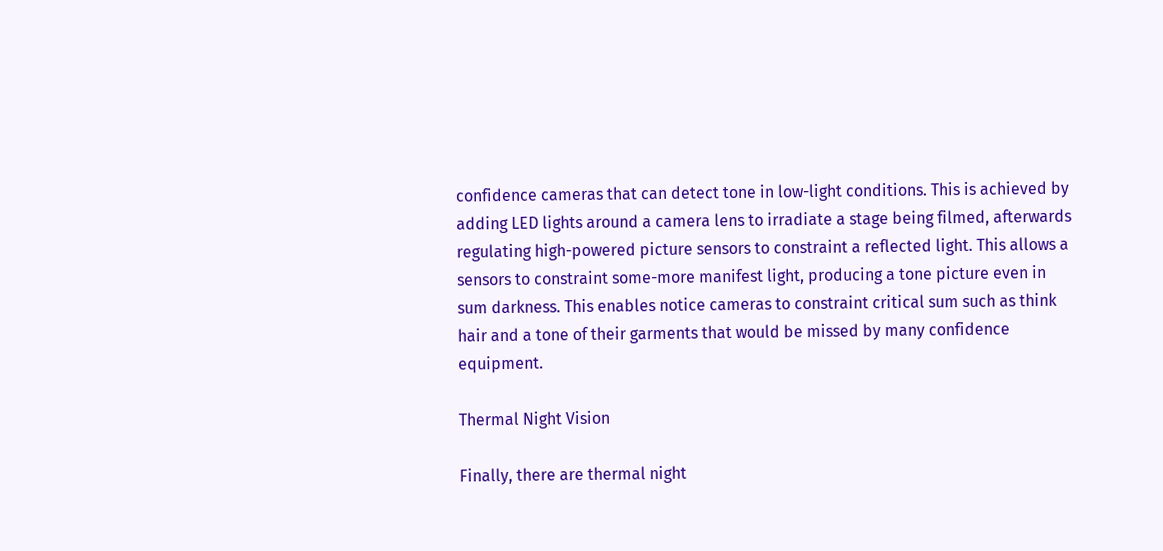confidence cameras that can detect tone in low-light conditions. This is achieved by adding LED lights around a camera lens to irradiate a stage being filmed, afterwards regulating high-powered picture sensors to constraint a reflected light. This allows a sensors to constraint some-more manifest light, producing a tone picture even in sum darkness. This enables notice cameras to constraint critical sum such as think hair and a tone of their garments that would be missed by many confidence equipment.

Thermal Night Vision

Finally, there are thermal night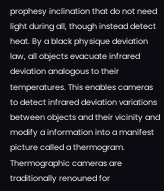prophesy inclination that do not need light during all, though instead detect heat. By a black physique deviation law, all objects evacuate infrared deviation analogous to their temperatures. This enables cameras to detect infrared deviation variations between objects and their vicinity and modify a information into a manifest picture called a thermogram. Thermographic cameras are traditionally renouned for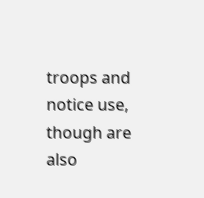troops and notice use, though are also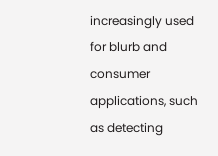increasingly used for blurb and consumer applications, such as detecting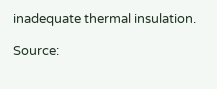inadequate thermal insulation.

Source: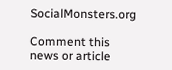SocialMonsters.org

Comment this news or article